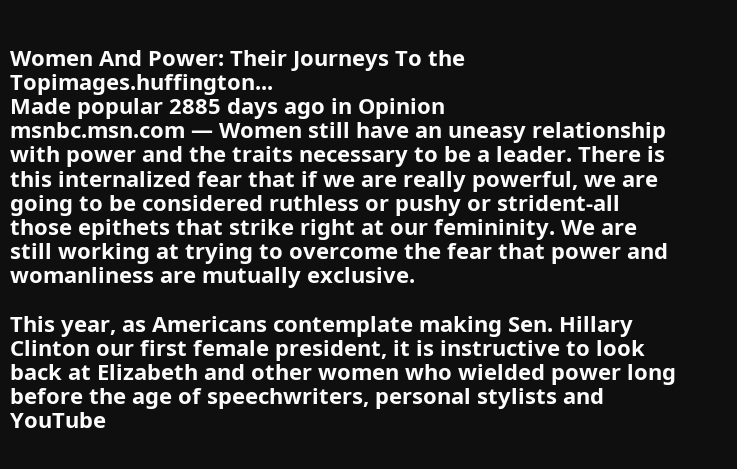Women And Power: Their Journeys To the Topimages.huffington...
Made popular 2885 days ago in Opinion
msnbc.msn.com — Women still have an uneasy relationship with power and the traits necessary to be a leader. There is this internalized fear that if we are really powerful, we are going to be considered ruthless or pushy or strident-all those epithets that strike right at our femininity. We are still working at trying to overcome the fear that power and womanliness are mutually exclusive.

This year, as Americans contemplate making Sen. Hillary Clinton our first female president, it is instructive to look back at Elizabeth and other women who wielded power long before the age of speechwriters, personal stylists and YouTube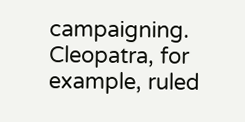campaigning. Cleopatra, for example, ruled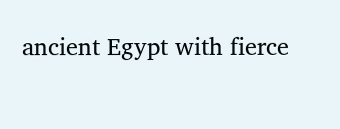ancient Egypt with fierce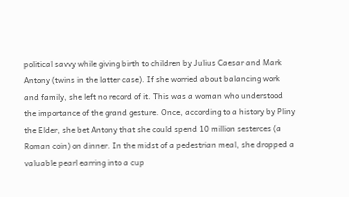political savvy while giving birth to children by Julius Caesar and Mark Antony (twins in the latter case). If she worried about balancing work and family, she left no record of it. This was a woman who understood the importance of the grand gesture. Once, according to a history by Pliny the Elder, she bet Antony that she could spend 10 million sesterces (a Roman coin) on dinner. In the midst of a pedestrian meal, she dropped a valuable pearl earring into a cup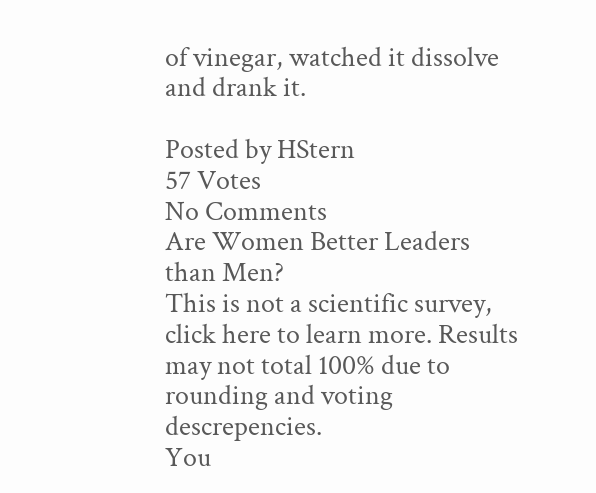of vinegar, watched it dissolve and drank it.

Posted by HStern
57 Votes
No Comments
Are Women Better Leaders than Men?
This is not a scientific survey, click here to learn more. Results may not total 100% due to rounding and voting descrepencies.
You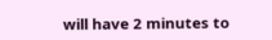will have 2 minutes to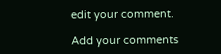edit your comment.

Add your comments